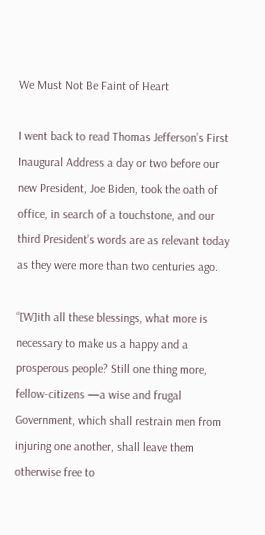We Must Not Be Faint of Heart

I went back to read Thomas Jefferson’s First Inaugural Address a day or two before our new President, Joe Biden, took the oath of office, in search of a touchstone, and our third President’s words are as relevant today as they were more than two centuries ago.

“[W]ith all these blessings, what more is necessary to make us a happy and a prosperous people? Still one thing more, fellow-citizens —a wise and frugal Government, which shall restrain men from injuring one another, shall leave them otherwise free to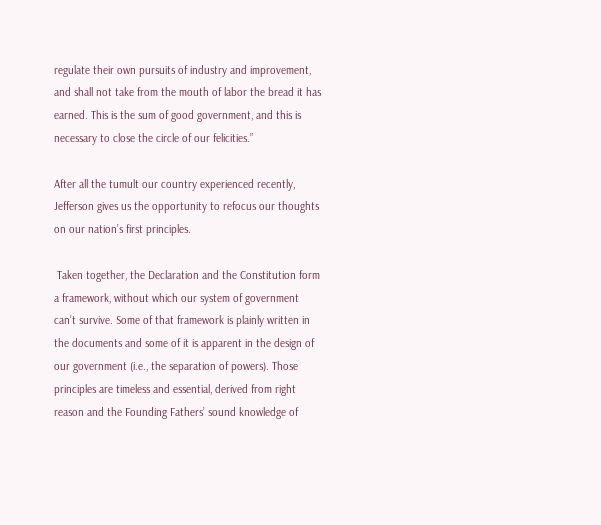regulate their own pursuits of industry and improvement, and shall not take from the mouth of labor the bread it has earned. This is the sum of good government, and this is necessary to close the circle of our felicities.”

After all the tumult our country experienced recently, Jefferson gives us the opportunity to refocus our thoughts on our nation’s first principles.

 Taken together, the Declaration and the Constitution form a framework, without which our system of government can’t survive. Some of that framework is plainly written in the documents and some of it is apparent in the design of our government (i.e., the separation of powers). Those principles are timeless and essential, derived from right reason and the Founding Fathers’ sound knowledge of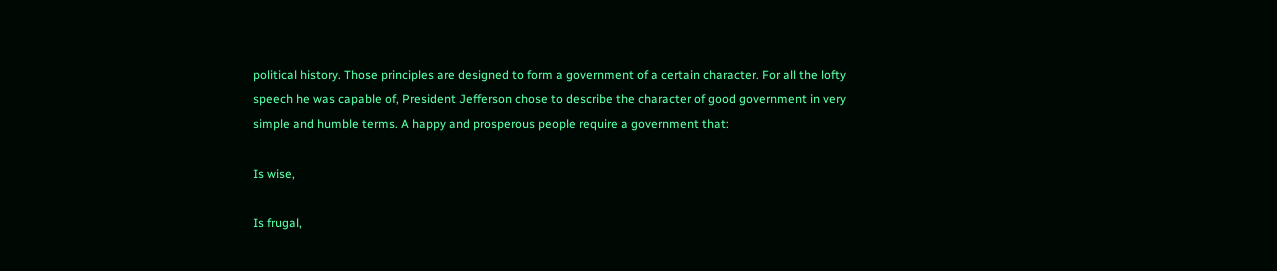political history. Those principles are designed to form a government of a certain character. For all the lofty speech he was capable of, President Jefferson chose to describe the character of good government in very simple and humble terms. A happy and prosperous people require a government that:

Is wise,

Is frugal,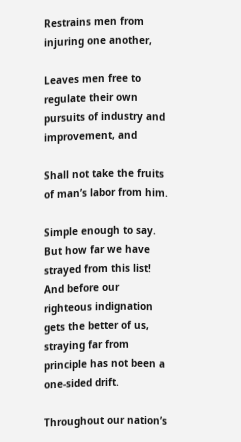Restrains men from injuring one another,

Leaves men free to regulate their own pursuits of industry and improvement, and

Shall not take the fruits of man’s labor from him.

Simple enough to say.  But how far we have strayed from this list! And before our righteous indignation gets the better of us, straying far from principle has not been a one-sided drift.

Throughout our nation’s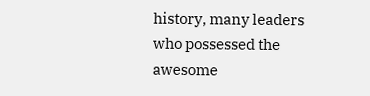history, many leaders who possessed the awesome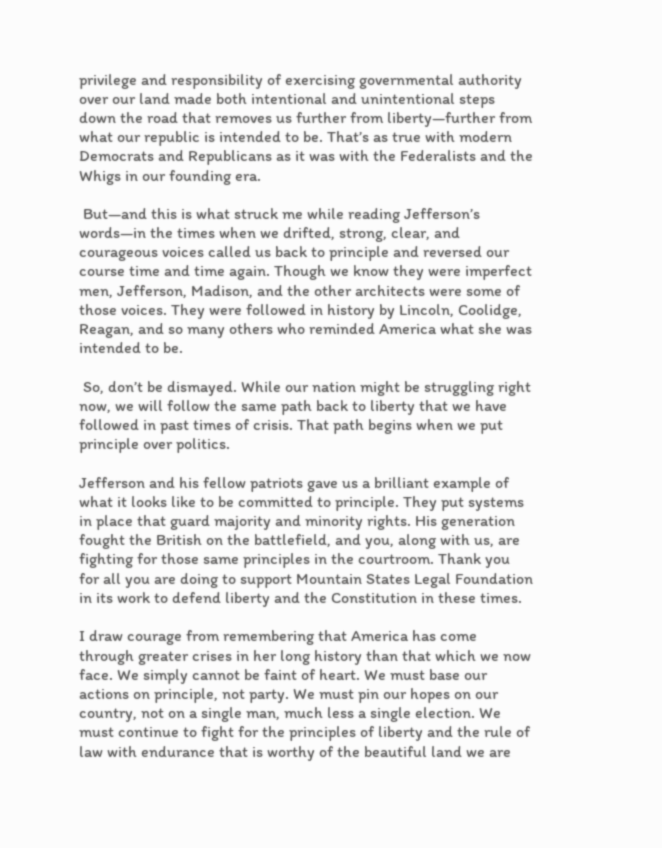privilege and responsibility of exercising governmental authority over our land made both intentional and unintentional steps down the road that removes us further from liberty—further from what our republic is intended to be. That’s as true with modern Democrats and Republicans as it was with the Federalists and the Whigs in our founding era.

 But—and this is what struck me while reading Jefferson’s words—in the times when we drifted, strong, clear, and courageous voices called us back to principle and reversed our course time and time again. Though we know they were imperfect men, Jefferson, Madison, and the other architects were some of those voices. They were followed in history by Lincoln, Coolidge, Reagan, and so many others who reminded America what she was intended to be.

 So, don’t be dismayed. While our nation might be struggling right now, we will follow the same path back to liberty that we have followed in past times of crisis. That path begins when we put principle over politics.

Jefferson and his fellow patriots gave us a brilliant example of what it looks like to be committed to principle. They put systems in place that guard majority and minority rights. His generation fought the British on the battlefield, and you, along with us, are fighting for those same principles in the courtroom. Thank you for all you are doing to support Mountain States Legal Foundation in its work to defend liberty and the Constitution in these times.

I draw courage from remembering that America has come through greater crises in her long history than that which we now face. We simply cannot be faint of heart. We must base our actions on principle, not party. We must pin our hopes on our country, not on a single man, much less a single election. We must continue to fight for the principles of liberty and the rule of law with endurance that is worthy of the beautiful land we are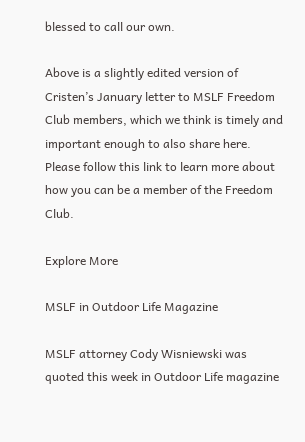blessed to call our own.

Above is a slightly edited version of Cristen’s January letter to MSLF Freedom Club members, which we think is timely and important enough to also share here. Please follow this link to learn more about how you can be a member of the Freedom Club.

Explore More

MSLF in Outdoor Life Magazine

MSLF attorney Cody Wisniewski was quoted this week in Outdoor Life magazine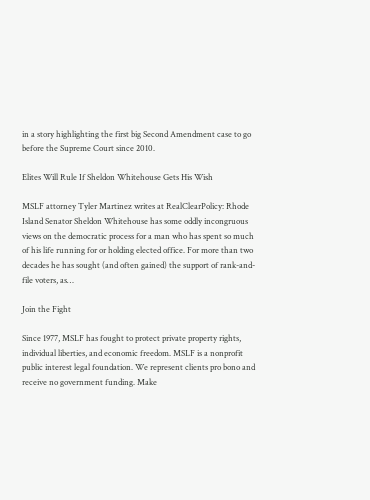in a story highlighting the first big Second Amendment case to go before the Supreme Court since 2010.

Elites Will Rule If Sheldon Whitehouse Gets His Wish

MSLF attorney Tyler Martinez writes at RealClearPolicy: Rhode Island Senator Sheldon Whitehouse has some oddly incongruous views on the democratic process for a man who has spent so much of his life running for or holding elected office. For more than two decades he has sought (and often gained) the support of rank-and-file voters, as…

Join the Fight

Since 1977, MSLF has fought to protect private property rights, individual liberties, and economic freedom. MSLF is a nonprofit public interest legal foundation. We represent clients pro bono and receive no government funding. Make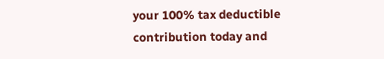your 100% tax deductible contribution today and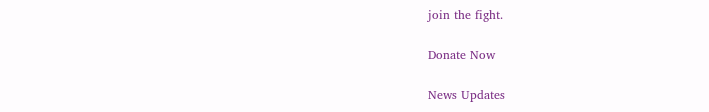join the fight.

Donate Now

News Updates